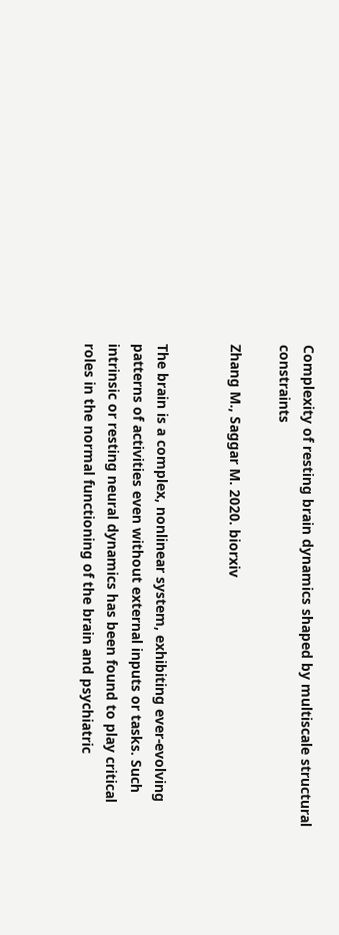Complexity of resting brain dynamics shaped by multiscale structural constraints

Zhang M., Saggar M. 2020. biorxiv


The brain is a complex, nonlinear system, exhibiting ever-evolving patterns of activities even without external inputs or tasks. Such intrinsic or resting neural dynamics has been found to play critical roles in the normal functioning of the brain and psychiatric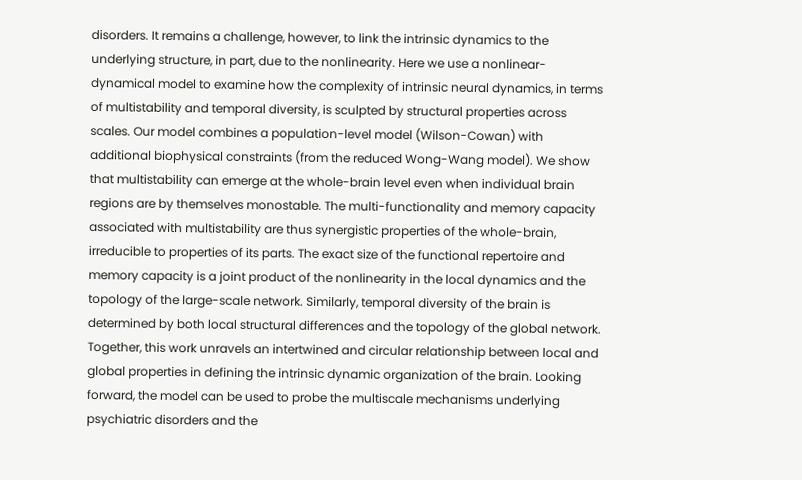disorders. It remains a challenge, however, to link the intrinsic dynamics to the underlying structure, in part, due to the nonlinearity. Here we use a nonlinear-dynamical model to examine how the complexity of intrinsic neural dynamics, in terms of multistability and temporal diversity, is sculpted by structural properties across scales. Our model combines a population-level model (Wilson-Cowan) with additional biophysical constraints (from the reduced Wong-Wang model). We show that multistability can emerge at the whole-brain level even when individual brain regions are by themselves monostable. The multi-functionality and memory capacity associated with multistability are thus synergistic properties of the whole-brain, irreducible to properties of its parts. The exact size of the functional repertoire and memory capacity is a joint product of the nonlinearity in the local dynamics and the topology of the large-scale network. Similarly, temporal diversity of the brain is determined by both local structural differences and the topology of the global network. Together, this work unravels an intertwined and circular relationship between local and global properties in defining the intrinsic dynamic organization of the brain. Looking forward, the model can be used to probe the multiscale mechanisms underlying psychiatric disorders and the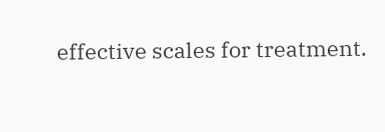effective scales for treatment.